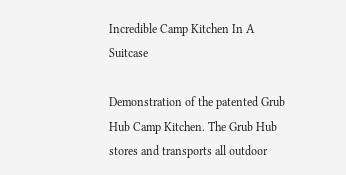Incredible Camp Kitchen In A Suitcase

Demonstration of the patented Grub Hub Camp Kitchen. The Grub Hub stores and transports all outdoor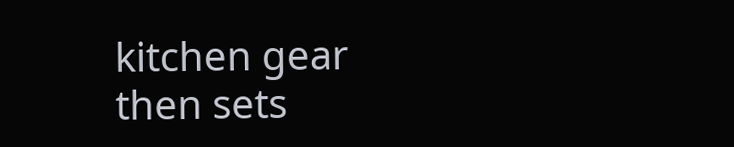kitchen gear then sets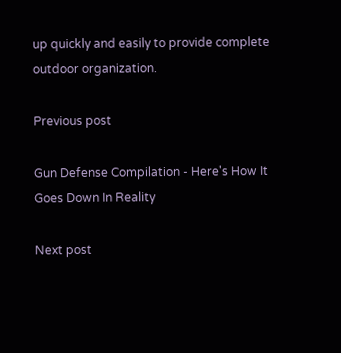up quickly and easily to provide complete outdoor organization.

Previous post

Gun Defense Compilation - Here's How It Goes Down In Reality

Next post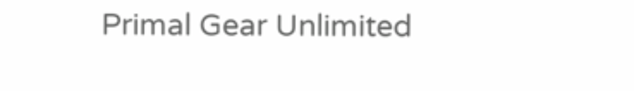Primal Gear Unlimited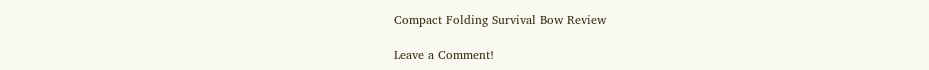Compact Folding Survival Bow Review

Leave a Comment!